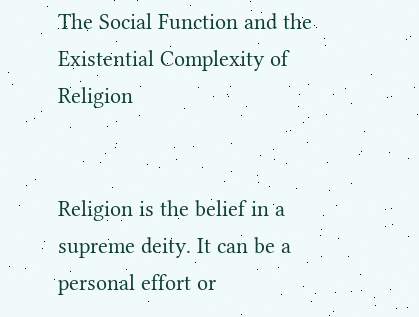The Social Function and the Existential Complexity of Religion


Religion is the belief in a supreme deity. It can be a personal effort or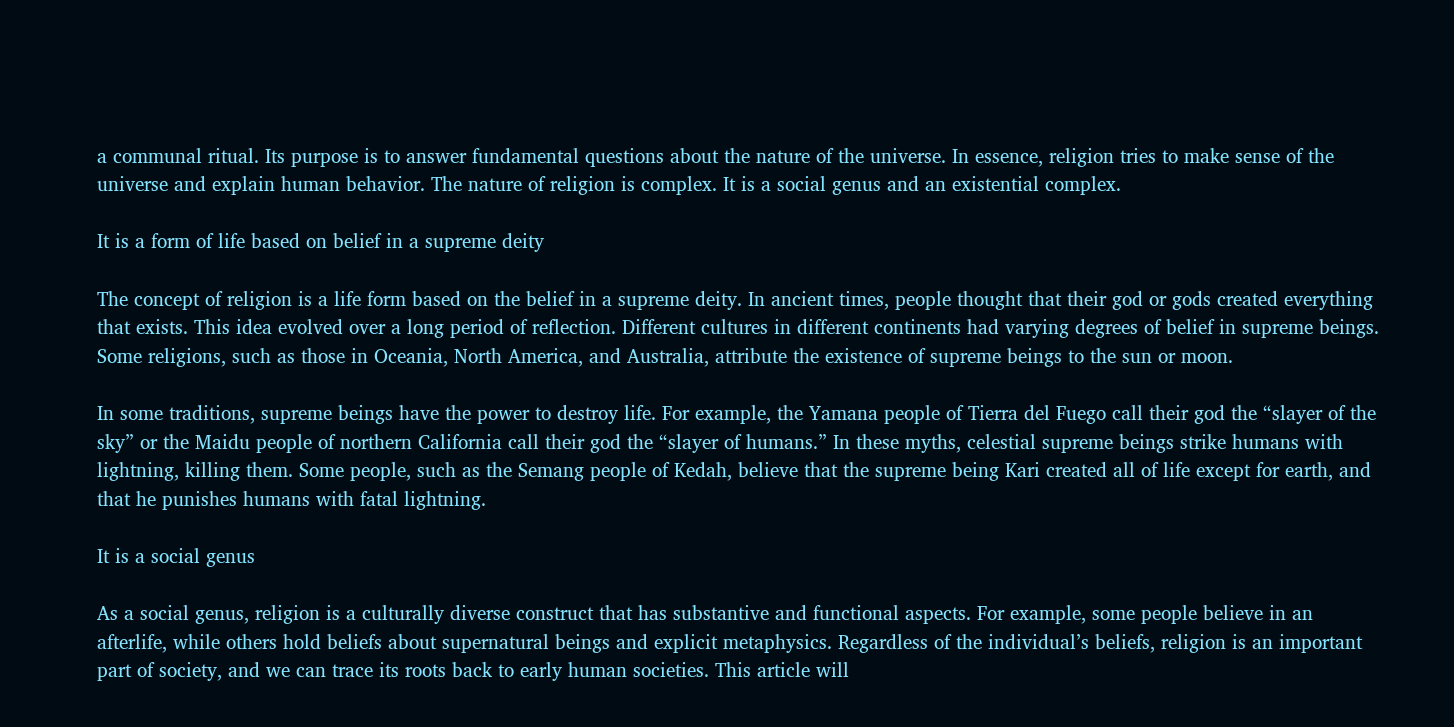a communal ritual. Its purpose is to answer fundamental questions about the nature of the universe. In essence, religion tries to make sense of the universe and explain human behavior. The nature of religion is complex. It is a social genus and an existential complex.

It is a form of life based on belief in a supreme deity

The concept of religion is a life form based on the belief in a supreme deity. In ancient times, people thought that their god or gods created everything that exists. This idea evolved over a long period of reflection. Different cultures in different continents had varying degrees of belief in supreme beings. Some religions, such as those in Oceania, North America, and Australia, attribute the existence of supreme beings to the sun or moon.

In some traditions, supreme beings have the power to destroy life. For example, the Yamana people of Tierra del Fuego call their god the “slayer of the sky” or the Maidu people of northern California call their god the “slayer of humans.” In these myths, celestial supreme beings strike humans with lightning, killing them. Some people, such as the Semang people of Kedah, believe that the supreme being Kari created all of life except for earth, and that he punishes humans with fatal lightning.

It is a social genus

As a social genus, religion is a culturally diverse construct that has substantive and functional aspects. For example, some people believe in an afterlife, while others hold beliefs about supernatural beings and explicit metaphysics. Regardless of the individual’s beliefs, religion is an important part of society, and we can trace its roots back to early human societies. This article will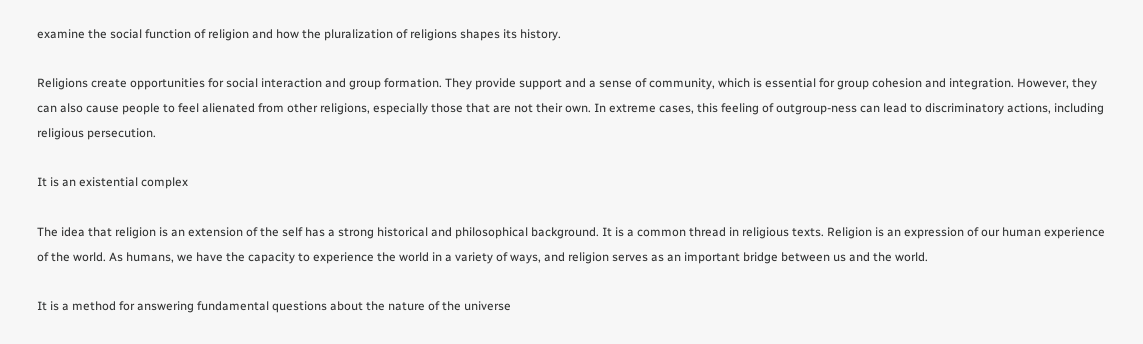examine the social function of religion and how the pluralization of religions shapes its history.

Religions create opportunities for social interaction and group formation. They provide support and a sense of community, which is essential for group cohesion and integration. However, they can also cause people to feel alienated from other religions, especially those that are not their own. In extreme cases, this feeling of outgroup-ness can lead to discriminatory actions, including religious persecution.

It is an existential complex

The idea that religion is an extension of the self has a strong historical and philosophical background. It is a common thread in religious texts. Religion is an expression of our human experience of the world. As humans, we have the capacity to experience the world in a variety of ways, and religion serves as an important bridge between us and the world.

It is a method for answering fundamental questions about the nature of the universe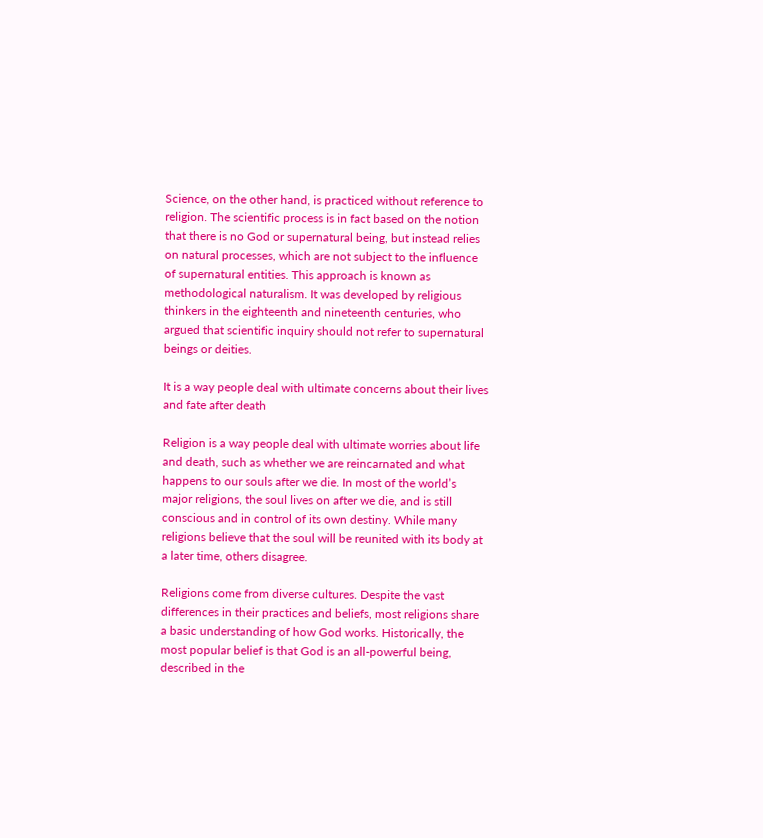Science, on the other hand, is practiced without reference to religion. The scientific process is in fact based on the notion that there is no God or supernatural being, but instead relies on natural processes, which are not subject to the influence of supernatural entities. This approach is known as methodological naturalism. It was developed by religious thinkers in the eighteenth and nineteenth centuries, who argued that scientific inquiry should not refer to supernatural beings or deities.

It is a way people deal with ultimate concerns about their lives and fate after death

Religion is a way people deal with ultimate worries about life and death, such as whether we are reincarnated and what happens to our souls after we die. In most of the world’s major religions, the soul lives on after we die, and is still conscious and in control of its own destiny. While many religions believe that the soul will be reunited with its body at a later time, others disagree.

Religions come from diverse cultures. Despite the vast differences in their practices and beliefs, most religions share a basic understanding of how God works. Historically, the most popular belief is that God is an all-powerful being, described in the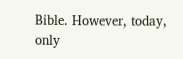Bible. However, today, only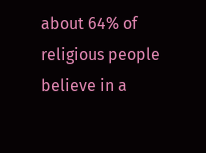about 64% of religious people believe in a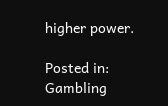higher power.

Posted in: Gambling